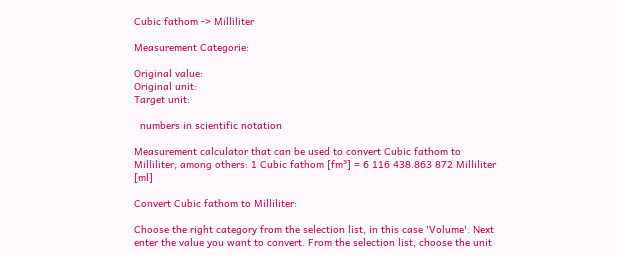Cubic fathom -> Milliliter

Measurement Categorie:

Original value:
Original unit:
Target unit:

  numbers in scientific notation

Measurement calculator that can be used to convert Cubic fathom to Milliliter, among others: 1 Cubic fathom [fm³] = 6 116 438.863 872 Milliliter [ml]

Convert Cubic fathom to Milliliter:

Choose the right category from the selection list, in this case 'Volume'. Next enter the value you want to convert. From the selection list, choose the unit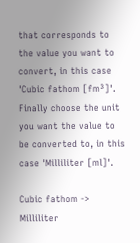that corresponds to the value you want to convert, in this case 'Cubic fathom [fm³]'. Finally choose the unit you want the value to be converted to, in this case 'Milliliter [ml]'.

Cubic fathom -> Milliliter